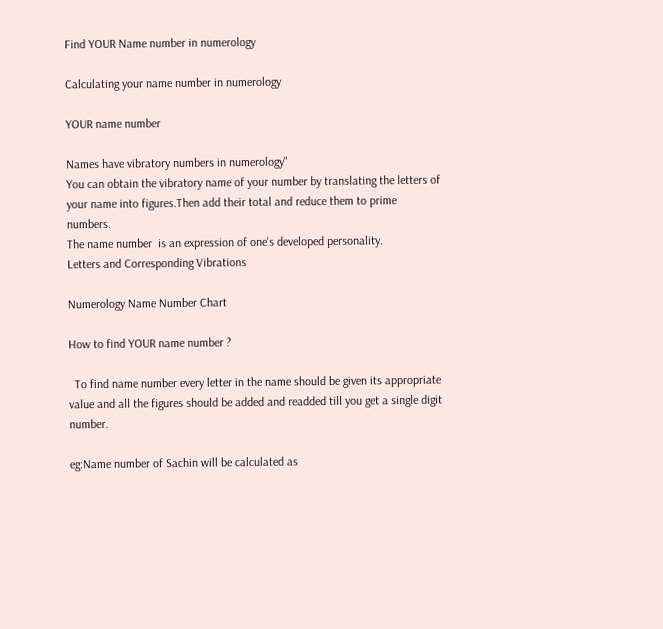Find YOUR Name number in numerology

Calculating your name number in numerology

YOUR name number

Names have vibratory numbers in numerology"
You can obtain the vibratory name of your number by translating the letters of your name into figures.Then add their total and reduce them to prime numbers.
The name number  is an expression of one's developed personality.
Letters and Corresponding Vibrations

Numerology Name Number Chart

How to find YOUR name number ?

  To find name number every letter in the name should be given its appropriate value and all the figures should be added and readded till you get a single digit number.

eg:Name number of Sachin will be calculated as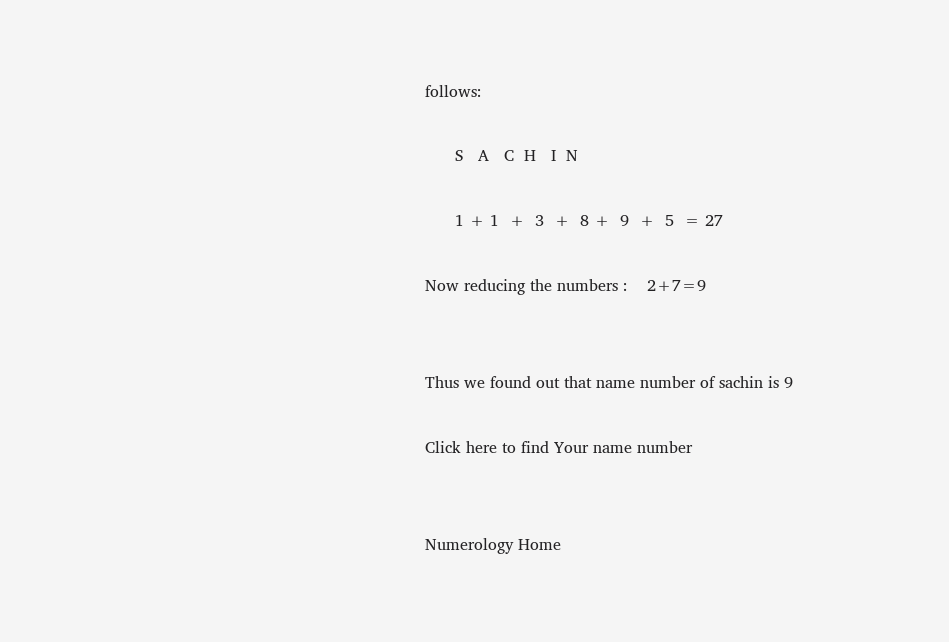follows:

      S   A   C  H   I  N

      1 + 1  +  3  +  8 +  9  +  5  = 27

Now reducing the numbers :    2+7=9


Thus we found out that name number of sachin is 9

Click here to find Your name number


Numerology Home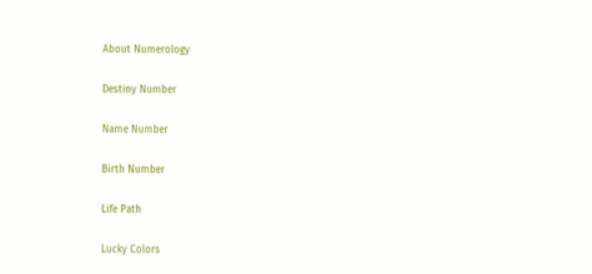About Numerology

Destiny Number

Name Number

Birth Number

Life Path

Lucky Colors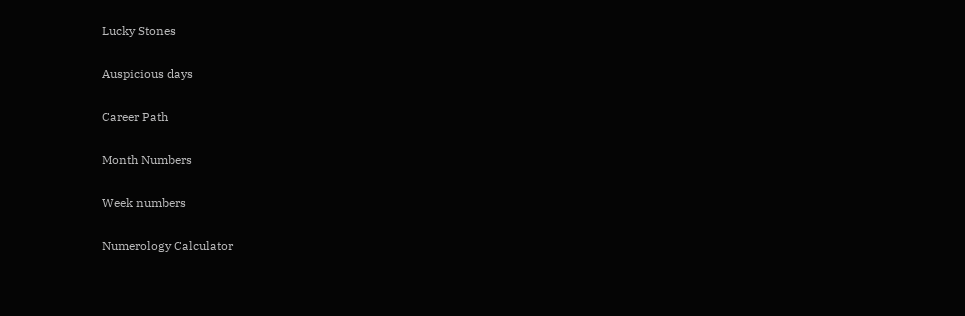Lucky Stones

Auspicious days

Career Path

Month Numbers

Week numbers

Numerology Calculator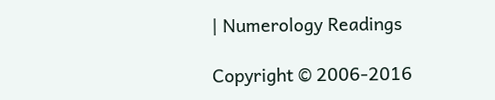| Numerology Readings

Copyright © 2006-2016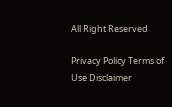All Right Reserved

Privacy Policy Terms of Use Disclaimer